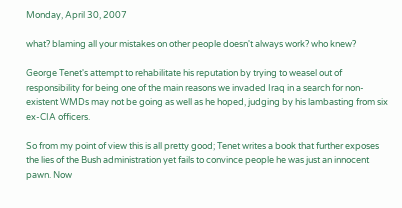Monday, April 30, 2007

what? blaming all your mistakes on other people doesn't always work? who knew?

George Tenet's attempt to rehabilitate his reputation by trying to weasel out of responsibility for being one of the main reasons we invaded Iraq in a search for non-existent WMDs may not be going as well as he hoped, judging by his lambasting from six ex-CIA officers.

So from my point of view this is all pretty good; Tenet writes a book that further exposes the lies of the Bush administration yet fails to convince people he was just an innocent pawn. Now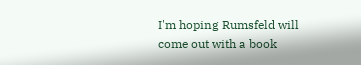I'm hoping Rumsfeld will come out with a book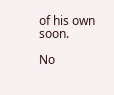of his own soon.

No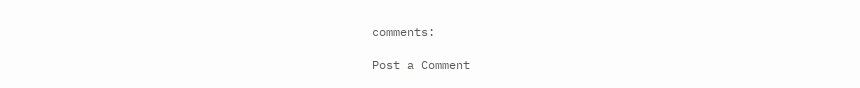comments:

Post a Comment